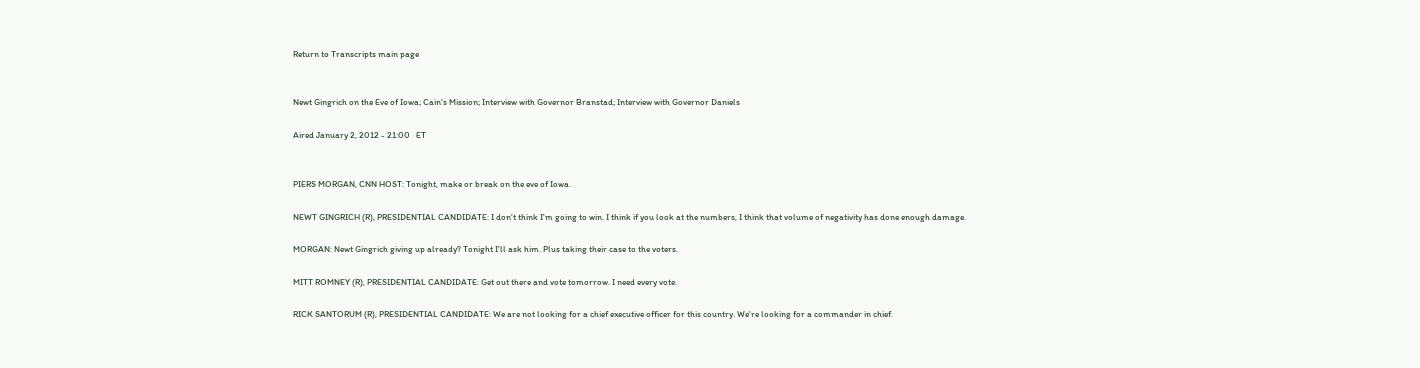Return to Transcripts main page


Newt Gingrich on the Eve of Iowa; Cain's Mission; Interview with Governor Branstad; Interview with Governor Daniels

Aired January 2, 2012 - 21:00   ET


PIERS MORGAN, CNN HOST: Tonight, make or break on the eve of Iowa.

NEWT GINGRICH (R), PRESIDENTIAL CANDIDATE: I don't think I'm going to win. I think if you look at the numbers, I think that volume of negativity has done enough damage.

MORGAN: Newt Gingrich giving up already? Tonight I'll ask him. Plus taking their case to the voters.

MITT ROMNEY (R), PRESIDENTIAL CANDIDATE: Get out there and vote tomorrow. I need every vote.

RICK SANTORUM (R), PRESIDENTIAL CANDIDATE: We are not looking for a chief executive officer for this country. We're looking for a commander in chief.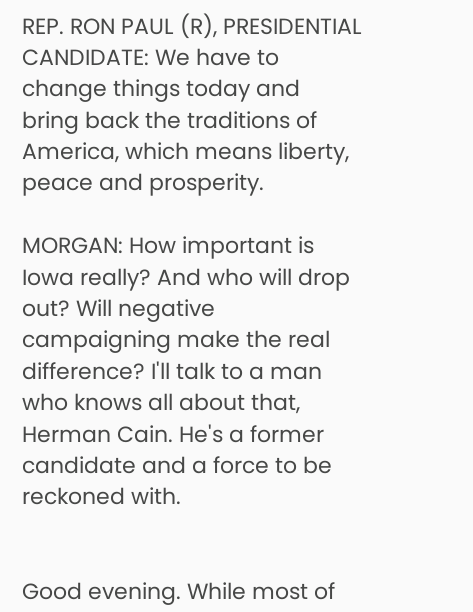REP. RON PAUL (R), PRESIDENTIAL CANDIDATE: We have to change things today and bring back the traditions of America, which means liberty, peace and prosperity.

MORGAN: How important is Iowa really? And who will drop out? Will negative campaigning make the real difference? I'll talk to a man who knows all about that, Herman Cain. He's a former candidate and a force to be reckoned with.


Good evening. While most of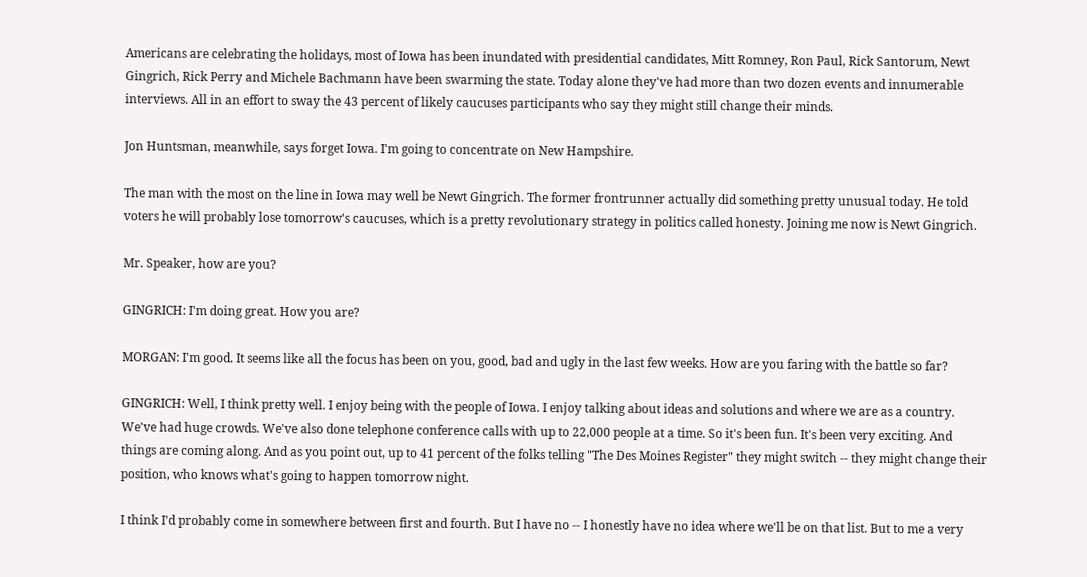Americans are celebrating the holidays, most of Iowa has been inundated with presidential candidates, Mitt Romney, Ron Paul, Rick Santorum, Newt Gingrich, Rick Perry and Michele Bachmann have been swarming the state. Today alone they've had more than two dozen events and innumerable interviews. All in an effort to sway the 43 percent of likely caucuses participants who say they might still change their minds.

Jon Huntsman, meanwhile, says forget Iowa. I'm going to concentrate on New Hampshire.

The man with the most on the line in Iowa may well be Newt Gingrich. The former frontrunner actually did something pretty unusual today. He told voters he will probably lose tomorrow's caucuses, which is a pretty revolutionary strategy in politics called honesty. Joining me now is Newt Gingrich.

Mr. Speaker, how are you?

GINGRICH: I'm doing great. How you are?

MORGAN: I'm good. It seems like all the focus has been on you, good, bad and ugly in the last few weeks. How are you faring with the battle so far?

GINGRICH: Well, I think pretty well. I enjoy being with the people of Iowa. I enjoy talking about ideas and solutions and where we are as a country. We've had huge crowds. We've also done telephone conference calls with up to 22,000 people at a time. So it's been fun. It's been very exciting. And things are coming along. And as you point out, up to 41 percent of the folks telling "The Des Moines Register" they might switch -- they might change their position, who knows what's going to happen tomorrow night.

I think I'd probably come in somewhere between first and fourth. But I have no -- I honestly have no idea where we'll be on that list. But to me a very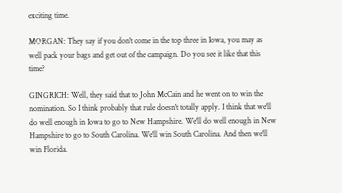exciting time.

MORGAN: They say if you don't come in the top three in Iowa, you may as well pack your bags and get out of the campaign. Do you see it like that this time?

GINGRICH: Well, they said that to John McCain and he went on to win the nomination. So I think probably that rule doesn't totally apply. I think that we'll do well enough in Iowa to go to New Hampshire. We'll do well enough in New Hampshire to go to South Carolina. We'll win South Carolina. And then we'll win Florida.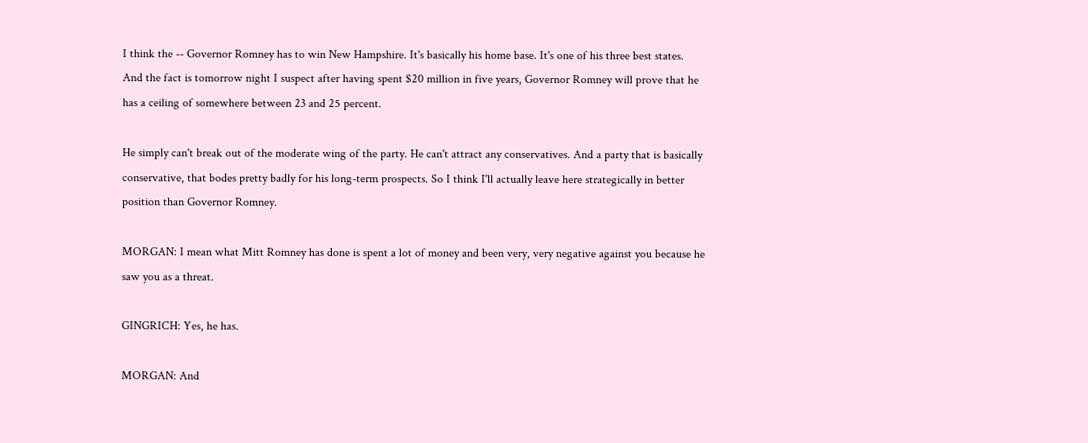I think the -- Governor Romney has to win New Hampshire. It's basically his home base. It's one of his three best states. And the fact is tomorrow night I suspect after having spent $20 million in five years, Governor Romney will prove that he has a ceiling of somewhere between 23 and 25 percent.

He simply can't break out of the moderate wing of the party. He can't attract any conservatives. And a party that is basically conservative, that bodes pretty badly for his long-term prospects. So I think I'll actually leave here strategically in better position than Governor Romney.

MORGAN: I mean what Mitt Romney has done is spent a lot of money and been very, very negative against you because he saw you as a threat.

GINGRICH: Yes, he has.

MORGAN: And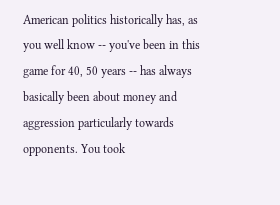American politics historically has, as you well know -- you've been in this game for 40, 50 years -- has always basically been about money and aggression particularly towards opponents. You took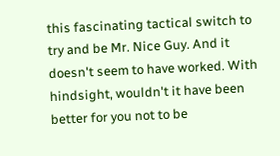this fascinating tactical switch to try and be Mr. Nice Guy. And it doesn't seem to have worked. With hindsight, wouldn't it have been better for you not to be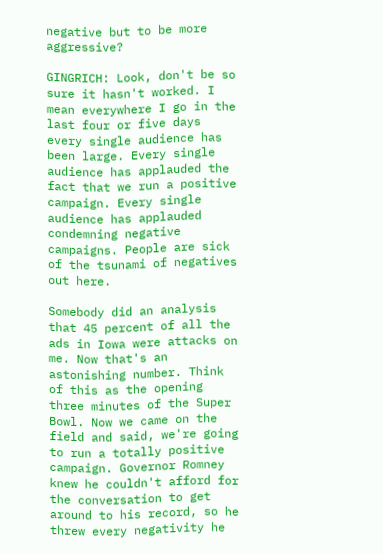negative but to be more aggressive?

GINGRICH: Look, don't be so sure it hasn't worked. I mean everywhere I go in the last four or five days every single audience has been large. Every single audience has applauded the fact that we run a positive campaign. Every single audience has applauded condemning negative campaigns. People are sick of the tsunami of negatives out here.

Somebody did an analysis that 45 percent of all the ads in Iowa were attacks on me. Now that's an astonishing number. Think of this as the opening three minutes of the Super Bowl. Now we came on the field and said, we're going to run a totally positive campaign. Governor Romney knew he couldn't afford for the conversation to get around to his record, so he threw every negativity he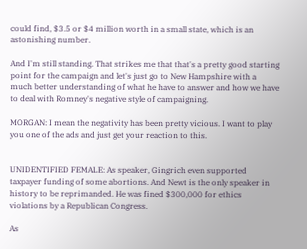could find, $3.5 or $4 million worth in a small state, which is an astonishing number.

And I'm still standing. That strikes me that that's a pretty good starting point for the campaign and let's just go to New Hampshire with a much better understanding of what he have to answer and how we have to deal with Romney's negative style of campaigning.

MORGAN: I mean the negativity has been pretty vicious. I want to play you one of the ads and just get your reaction to this.


UNIDENTIFIED FEMALE: As speaker, Gingrich even supported taxpayer funding of some abortions. And Newt is the only speaker in history to be reprimanded. He was fined $300,000 for ethics violations by a Republican Congress.

As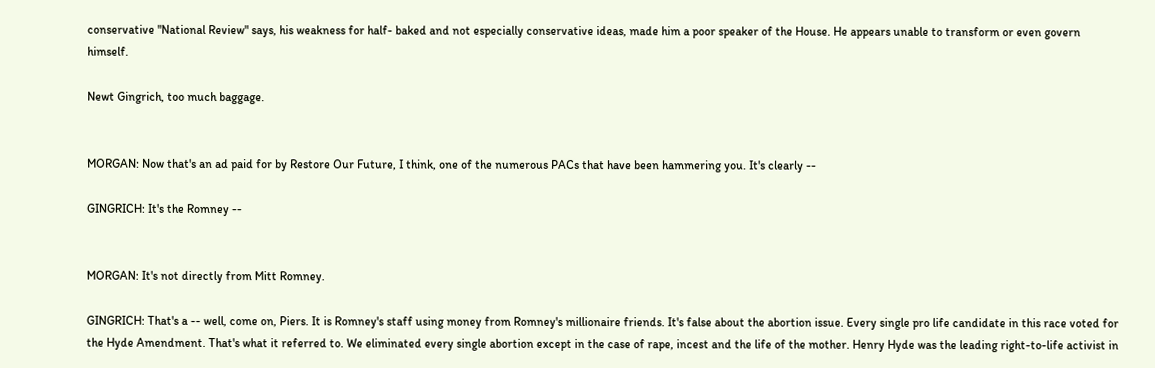conservative "National Review" says, his weakness for half- baked and not especially conservative ideas, made him a poor speaker of the House. He appears unable to transform or even govern himself.

Newt Gingrich, too much baggage.


MORGAN: Now that's an ad paid for by Restore Our Future, I think, one of the numerous PACs that have been hammering you. It's clearly --

GINGRICH: It's the Romney --


MORGAN: It's not directly from Mitt Romney.

GINGRICH: That's a -- well, come on, Piers. It is Romney's staff using money from Romney's millionaire friends. It's false about the abortion issue. Every single pro life candidate in this race voted for the Hyde Amendment. That's what it referred to. We eliminated every single abortion except in the case of rape, incest and the life of the mother. Henry Hyde was the leading right-to-life activist in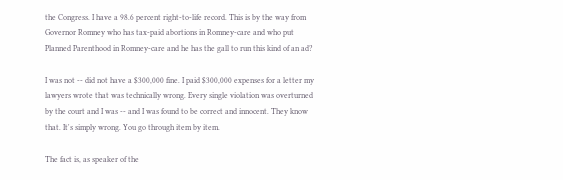the Congress. I have a 98.6 percent right-to-life record. This is by the way from Governor Romney who has tax-paid abortions in Romney-care and who put Planned Parenthood in Romney-care and he has the gall to run this kind of an ad?

I was not -- did not have a $300,000 fine. I paid $300,000 expenses for a letter my lawyers wrote that was technically wrong. Every single violation was overturned by the court and I was -- and I was found to be correct and innocent. They know that. It's simply wrong. You go through item by item.

The fact is, as speaker of the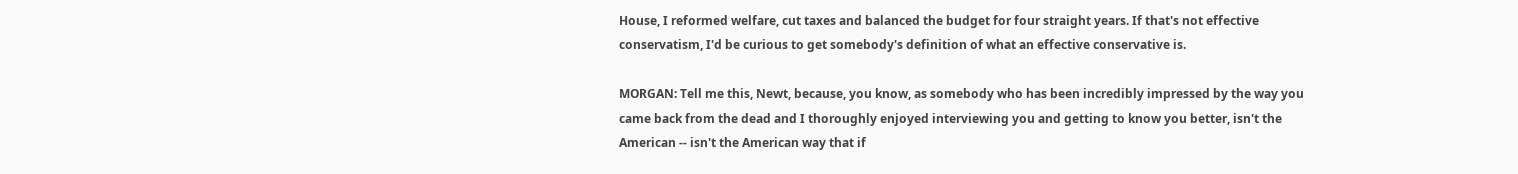House, I reformed welfare, cut taxes and balanced the budget for four straight years. If that's not effective conservatism, I'd be curious to get somebody's definition of what an effective conservative is.

MORGAN: Tell me this, Newt, because, you know, as somebody who has been incredibly impressed by the way you came back from the dead and I thoroughly enjoyed interviewing you and getting to know you better, isn't the American -- isn't the American way that if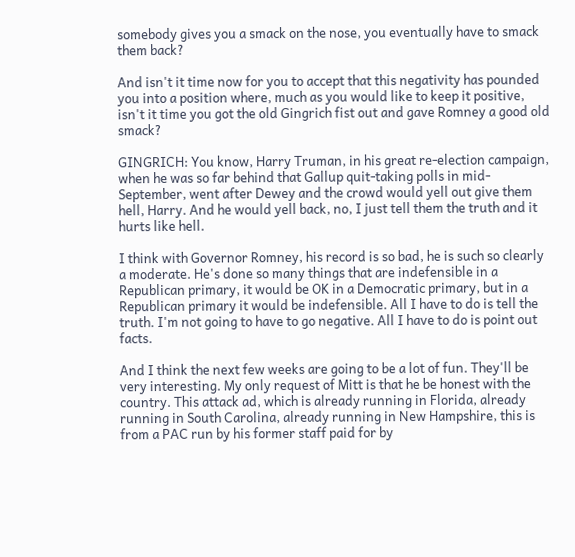somebody gives you a smack on the nose, you eventually have to smack them back?

And isn't it time now for you to accept that this negativity has pounded you into a position where, much as you would like to keep it positive, isn't it time you got the old Gingrich fist out and gave Romney a good old smack?

GINGRICH: You know, Harry Truman, in his great re-election campaign, when he was so far behind that Gallup quit-taking polls in mid-September, went after Dewey and the crowd would yell out give them hell, Harry. And he would yell back, no, I just tell them the truth and it hurts like hell.

I think with Governor Romney, his record is so bad, he is such so clearly a moderate. He's done so many things that are indefensible in a Republican primary, it would be OK in a Democratic primary, but in a Republican primary it would be indefensible. All I have to do is tell the truth. I'm not going to have to go negative. All I have to do is point out facts.

And I think the next few weeks are going to be a lot of fun. They'll be very interesting. My only request of Mitt is that he be honest with the country. This attack ad, which is already running in Florida, already running in South Carolina, already running in New Hampshire, this is from a PAC run by his former staff paid for by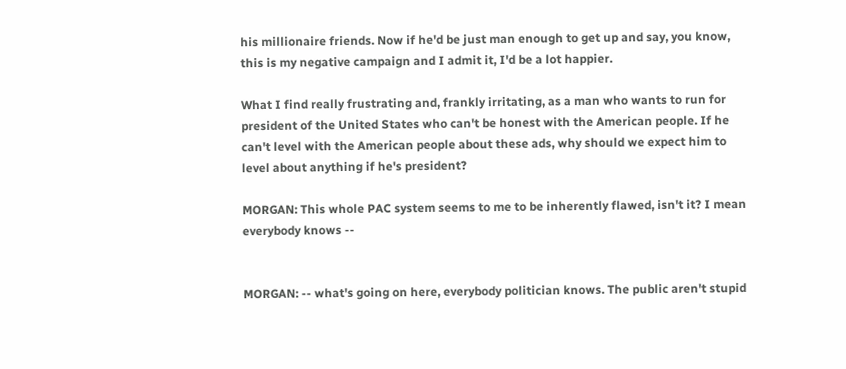his millionaire friends. Now if he'd be just man enough to get up and say, you know, this is my negative campaign and I admit it, I'd be a lot happier.

What I find really frustrating and, frankly irritating, as a man who wants to run for president of the United States who can't be honest with the American people. If he can't level with the American people about these ads, why should we expect him to level about anything if he's president?

MORGAN: This whole PAC system seems to me to be inherently flawed, isn't it? I mean everybody knows --


MORGAN: -- what's going on here, everybody politician knows. The public aren't stupid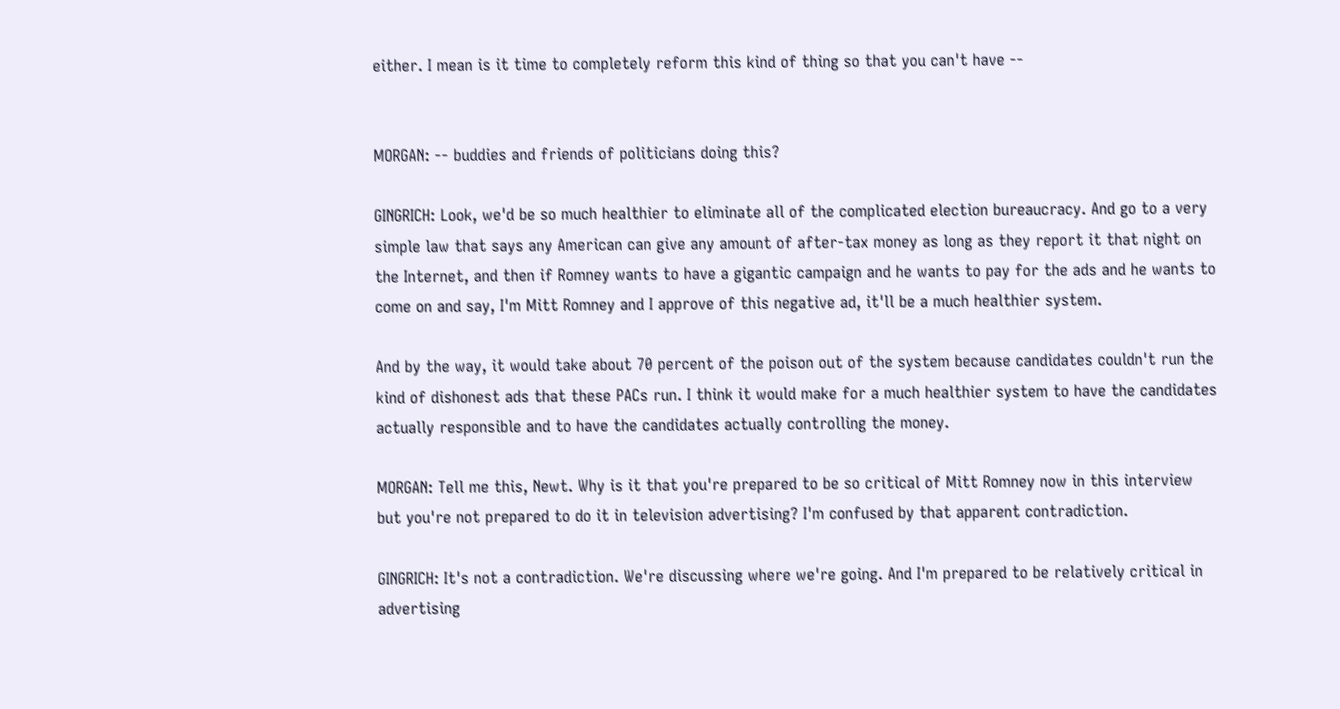either. I mean is it time to completely reform this kind of thing so that you can't have --


MORGAN: -- buddies and friends of politicians doing this?

GINGRICH: Look, we'd be so much healthier to eliminate all of the complicated election bureaucracy. And go to a very simple law that says any American can give any amount of after-tax money as long as they report it that night on the Internet, and then if Romney wants to have a gigantic campaign and he wants to pay for the ads and he wants to come on and say, I'm Mitt Romney and I approve of this negative ad, it'll be a much healthier system.

And by the way, it would take about 70 percent of the poison out of the system because candidates couldn't run the kind of dishonest ads that these PACs run. I think it would make for a much healthier system to have the candidates actually responsible and to have the candidates actually controlling the money.

MORGAN: Tell me this, Newt. Why is it that you're prepared to be so critical of Mitt Romney now in this interview but you're not prepared to do it in television advertising? I'm confused by that apparent contradiction.

GINGRICH: It's not a contradiction. We're discussing where we're going. And I'm prepared to be relatively critical in advertising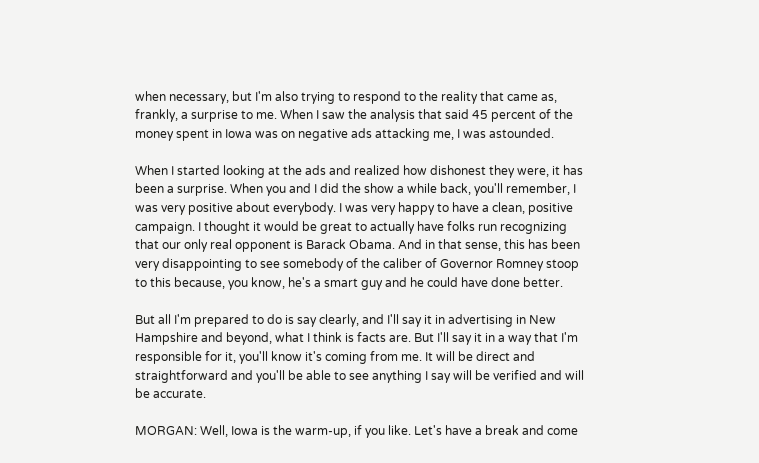when necessary, but I'm also trying to respond to the reality that came as, frankly, a surprise to me. When I saw the analysis that said 45 percent of the money spent in Iowa was on negative ads attacking me, I was astounded.

When I started looking at the ads and realized how dishonest they were, it has been a surprise. When you and I did the show a while back, you'll remember, I was very positive about everybody. I was very happy to have a clean, positive campaign. I thought it would be great to actually have folks run recognizing that our only real opponent is Barack Obama. And in that sense, this has been very disappointing to see somebody of the caliber of Governor Romney stoop to this because, you know, he's a smart guy and he could have done better.

But all I'm prepared to do is say clearly, and I'll say it in advertising in New Hampshire and beyond, what I think is facts are. But I'll say it in a way that I'm responsible for it, you'll know it's coming from me. It will be direct and straightforward and you'll be able to see anything I say will be verified and will be accurate.

MORGAN: Well, Iowa is the warm-up, if you like. Let's have a break and come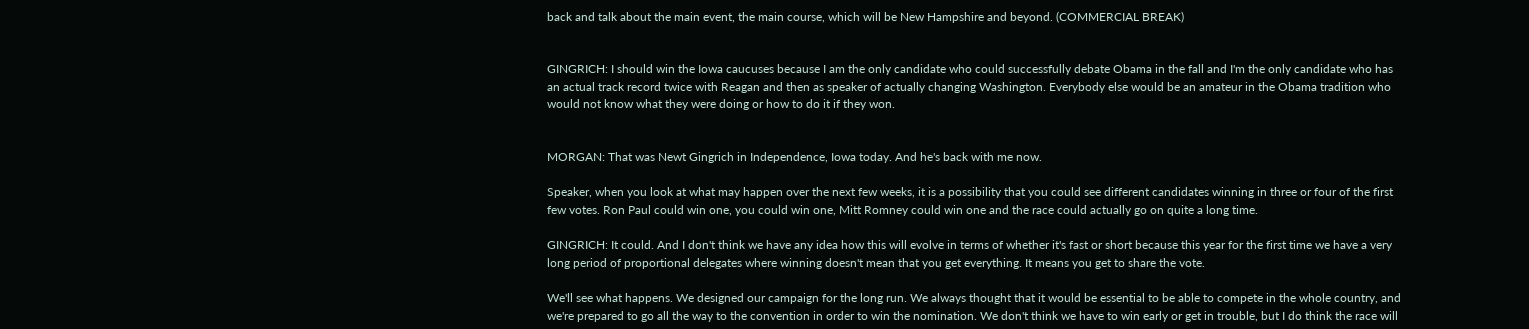back and talk about the main event, the main course, which will be New Hampshire and beyond. (COMMERCIAL BREAK)


GINGRICH: I should win the Iowa caucuses because I am the only candidate who could successfully debate Obama in the fall and I'm the only candidate who has an actual track record twice with Reagan and then as speaker of actually changing Washington. Everybody else would be an amateur in the Obama tradition who would not know what they were doing or how to do it if they won.


MORGAN: That was Newt Gingrich in Independence, Iowa today. And he's back with me now.

Speaker, when you look at what may happen over the next few weeks, it is a possibility that you could see different candidates winning in three or four of the first few votes. Ron Paul could win one, you could win one, Mitt Romney could win one and the race could actually go on quite a long time.

GINGRICH: It could. And I don't think we have any idea how this will evolve in terms of whether it's fast or short because this year for the first time we have a very long period of proportional delegates where winning doesn't mean that you get everything. It means you get to share the vote.

We'll see what happens. We designed our campaign for the long run. We always thought that it would be essential to be able to compete in the whole country, and we're prepared to go all the way to the convention in order to win the nomination. We don't think we have to win early or get in trouble, but I do think the race will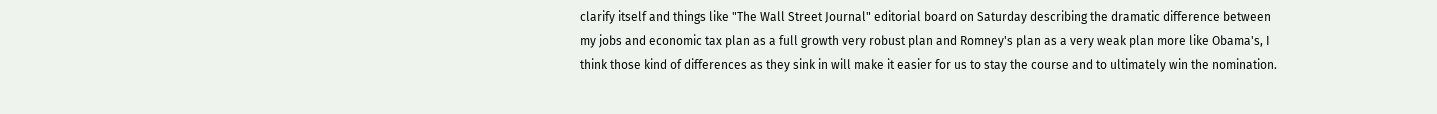clarify itself and things like "The Wall Street Journal" editorial board on Saturday describing the dramatic difference between my jobs and economic tax plan as a full growth very robust plan and Romney's plan as a very weak plan more like Obama's, I think those kind of differences as they sink in will make it easier for us to stay the course and to ultimately win the nomination.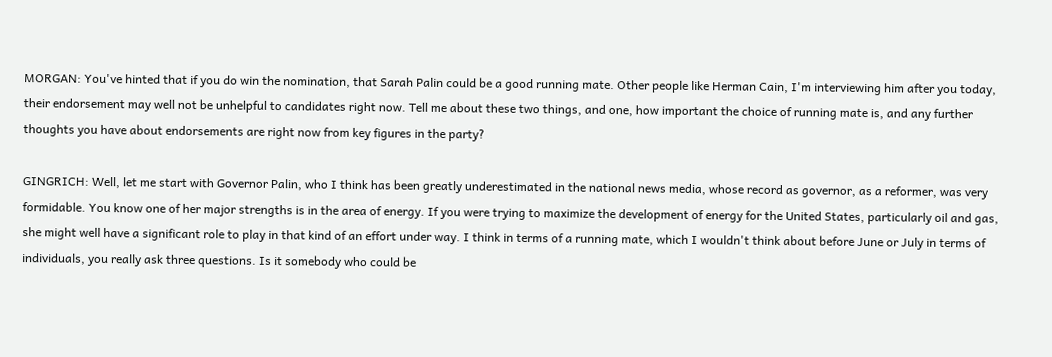MORGAN: You've hinted that if you do win the nomination, that Sarah Palin could be a good running mate. Other people like Herman Cain, I'm interviewing him after you today, their endorsement may well not be unhelpful to candidates right now. Tell me about these two things, and one, how important the choice of running mate is, and any further thoughts you have about endorsements are right now from key figures in the party?

GINGRICH: Well, let me start with Governor Palin, who I think has been greatly underestimated in the national news media, whose record as governor, as a reformer, was very formidable. You know one of her major strengths is in the area of energy. If you were trying to maximize the development of energy for the United States, particularly oil and gas, she might well have a significant role to play in that kind of an effort under way. I think in terms of a running mate, which I wouldn't think about before June or July in terms of individuals, you really ask three questions. Is it somebody who could be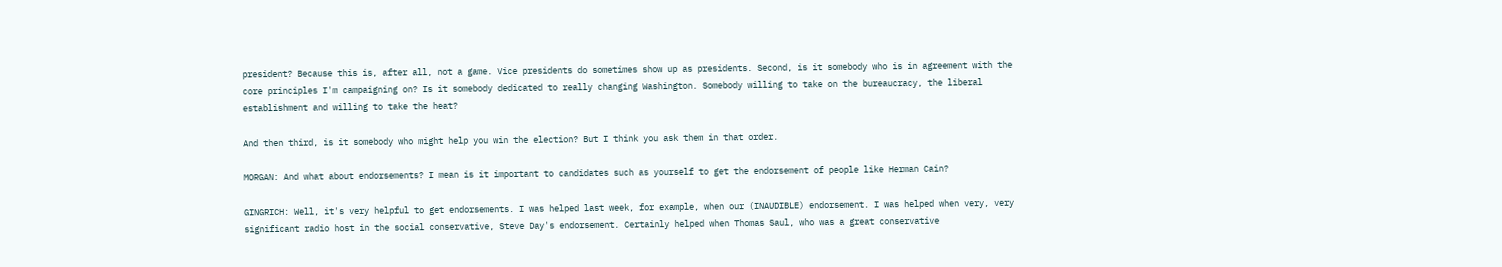president? Because this is, after all, not a game. Vice presidents do sometimes show up as presidents. Second, is it somebody who is in agreement with the core principles I'm campaigning on? Is it somebody dedicated to really changing Washington. Somebody willing to take on the bureaucracy, the liberal establishment and willing to take the heat?

And then third, is it somebody who might help you win the election? But I think you ask them in that order.

MORGAN: And what about endorsements? I mean is it important to candidates such as yourself to get the endorsement of people like Herman Cain?

GINGRICH: Well, it's very helpful to get endorsements. I was helped last week, for example, when our (INAUDIBLE) endorsement. I was helped when very, very significant radio host in the social conservative, Steve Day's endorsement. Certainly helped when Thomas Saul, who was a great conservative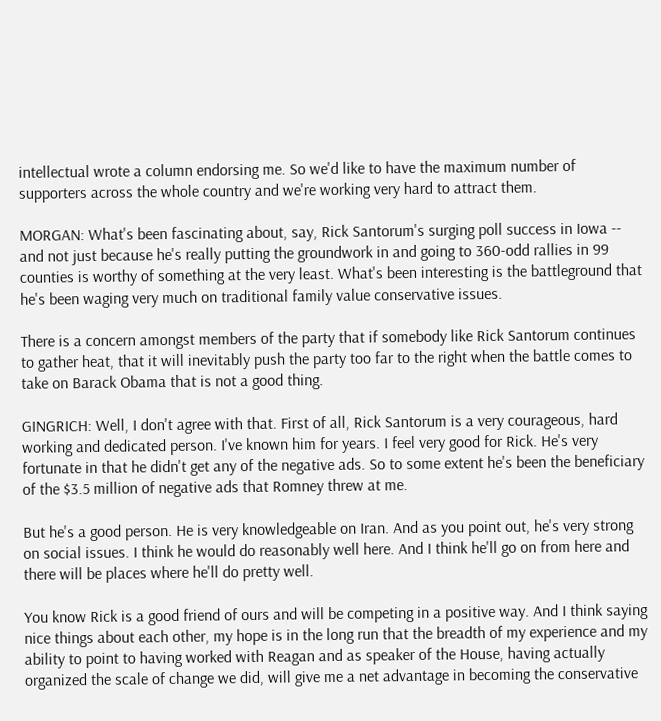intellectual wrote a column endorsing me. So we'd like to have the maximum number of supporters across the whole country and we're working very hard to attract them.

MORGAN: What's been fascinating about, say, Rick Santorum's surging poll success in Iowa -- and not just because he's really putting the groundwork in and going to 360-odd rallies in 99 counties is worthy of something at the very least. What's been interesting is the battleground that he's been waging very much on traditional family value conservative issues.

There is a concern amongst members of the party that if somebody like Rick Santorum continues to gather heat, that it will inevitably push the party too far to the right when the battle comes to take on Barack Obama that is not a good thing.

GINGRICH: Well, I don't agree with that. First of all, Rick Santorum is a very courageous, hard working and dedicated person. I've known him for years. I feel very good for Rick. He's very fortunate in that he didn't get any of the negative ads. So to some extent he's been the beneficiary of the $3.5 million of negative ads that Romney threw at me.

But he's a good person. He is very knowledgeable on Iran. And as you point out, he's very strong on social issues. I think he would do reasonably well here. And I think he'll go on from here and there will be places where he'll do pretty well.

You know Rick is a good friend of ours and will be competing in a positive way. And I think saying nice things about each other, my hope is in the long run that the breadth of my experience and my ability to point to having worked with Reagan and as speaker of the House, having actually organized the scale of change we did, will give me a net advantage in becoming the conservative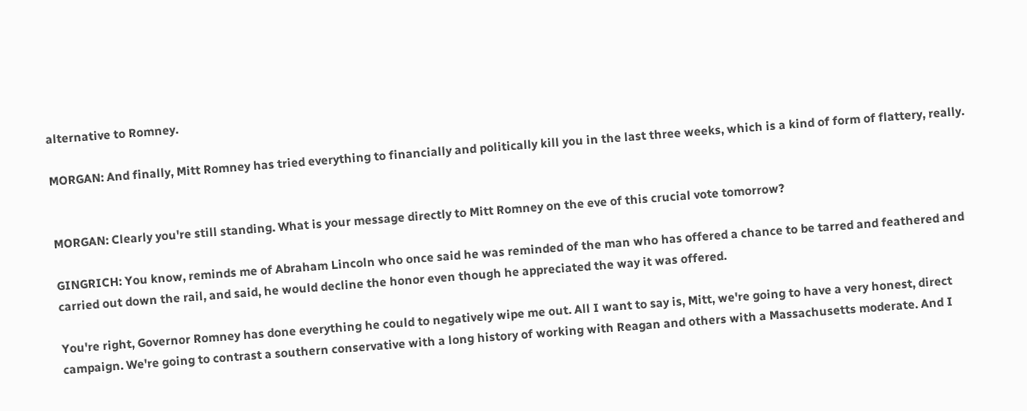alternative to Romney.

MORGAN: And finally, Mitt Romney has tried everything to financially and politically kill you in the last three weeks, which is a kind of form of flattery, really.


MORGAN: Clearly you're still standing. What is your message directly to Mitt Romney on the eve of this crucial vote tomorrow?

GINGRICH: You know, reminds me of Abraham Lincoln who once said he was reminded of the man who has offered a chance to be tarred and feathered and carried out down the rail, and said, he would decline the honor even though he appreciated the way it was offered.

You're right, Governor Romney has done everything he could to negatively wipe me out. All I want to say is, Mitt, we're going to have a very honest, direct campaign. We're going to contrast a southern conservative with a long history of working with Reagan and others with a Massachusetts moderate. And I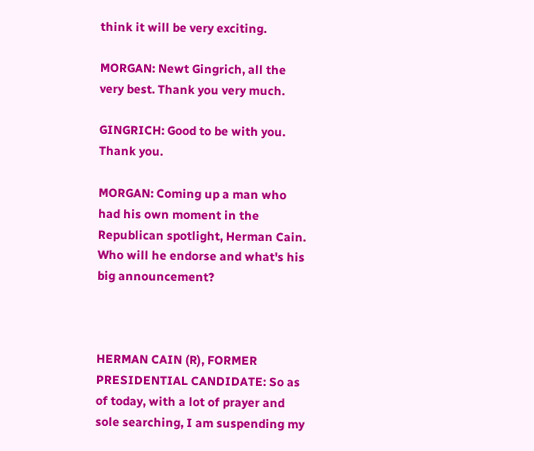think it will be very exciting.

MORGAN: Newt Gingrich, all the very best. Thank you very much.

GINGRICH: Good to be with you. Thank you.

MORGAN: Coming up a man who had his own moment in the Republican spotlight, Herman Cain. Who will he endorse and what's his big announcement?



HERMAN CAIN (R), FORMER PRESIDENTIAL CANDIDATE: So as of today, with a lot of prayer and sole searching, I am suspending my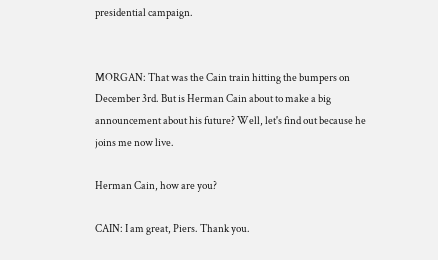presidential campaign.


MORGAN: That was the Cain train hitting the bumpers on December 3rd. But is Herman Cain about to make a big announcement about his future? Well, let's find out because he joins me now live.

Herman Cain, how are you?

CAIN: I am great, Piers. Thank you.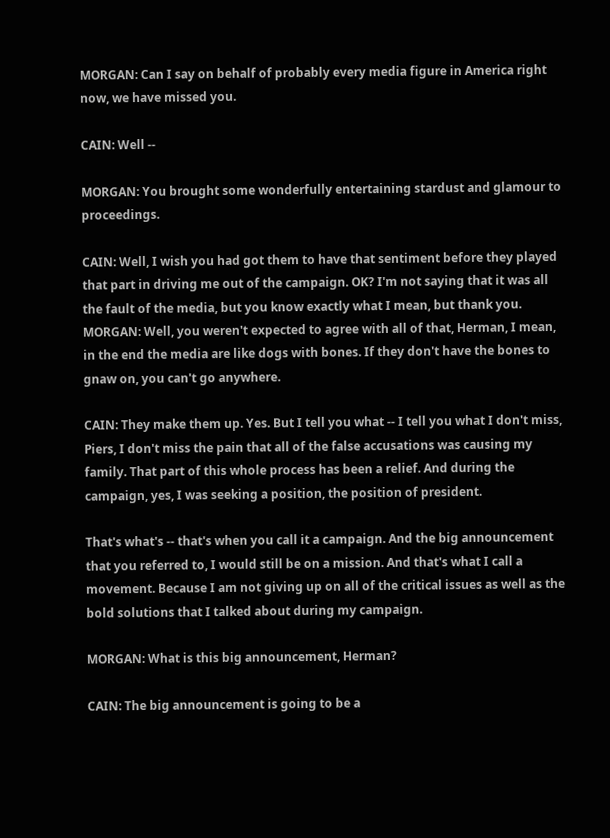MORGAN: Can I say on behalf of probably every media figure in America right now, we have missed you.

CAIN: Well --

MORGAN: You brought some wonderfully entertaining stardust and glamour to proceedings.

CAIN: Well, I wish you had got them to have that sentiment before they played that part in driving me out of the campaign. OK? I'm not saying that it was all the fault of the media, but you know exactly what I mean, but thank you. MORGAN: Well, you weren't expected to agree with all of that, Herman, I mean, in the end the media are like dogs with bones. If they don't have the bones to gnaw on, you can't go anywhere.

CAIN: They make them up. Yes. But I tell you what -- I tell you what I don't miss, Piers, I don't miss the pain that all of the false accusations was causing my family. That part of this whole process has been a relief. And during the campaign, yes, I was seeking a position, the position of president.

That's what's -- that's when you call it a campaign. And the big announcement that you referred to, I would still be on a mission. And that's what I call a movement. Because I am not giving up on all of the critical issues as well as the bold solutions that I talked about during my campaign.

MORGAN: What is this big announcement, Herman?

CAIN: The big announcement is going to be a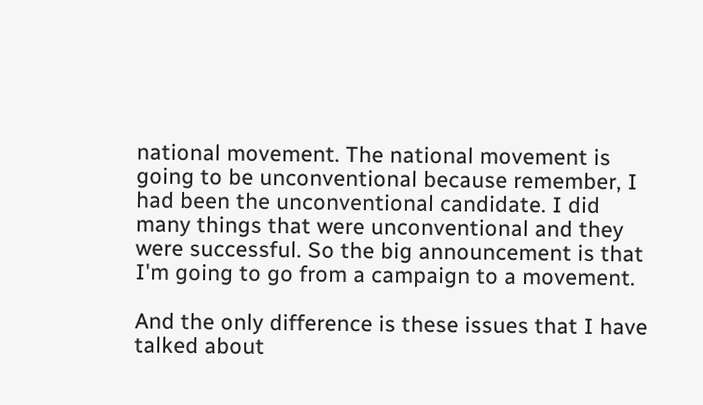national movement. The national movement is going to be unconventional because remember, I had been the unconventional candidate. I did many things that were unconventional and they were successful. So the big announcement is that I'm going to go from a campaign to a movement.

And the only difference is these issues that I have talked about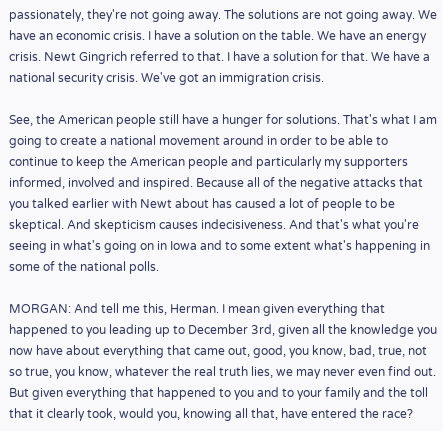passionately, they're not going away. The solutions are not going away. We have an economic crisis. I have a solution on the table. We have an energy crisis. Newt Gingrich referred to that. I have a solution for that. We have a national security crisis. We've got an immigration crisis.

See, the American people still have a hunger for solutions. That's what I am going to create a national movement around in order to be able to continue to keep the American people and particularly my supporters informed, involved and inspired. Because all of the negative attacks that you talked earlier with Newt about has caused a lot of people to be skeptical. And skepticism causes indecisiveness. And that's what you're seeing in what's going on in Iowa and to some extent what's happening in some of the national polls.

MORGAN: And tell me this, Herman. I mean given everything that happened to you leading up to December 3rd, given all the knowledge you now have about everything that came out, good, you know, bad, true, not so true, you know, whatever the real truth lies, we may never even find out. But given everything that happened to you and to your family and the toll that it clearly took, would you, knowing all that, have entered the race?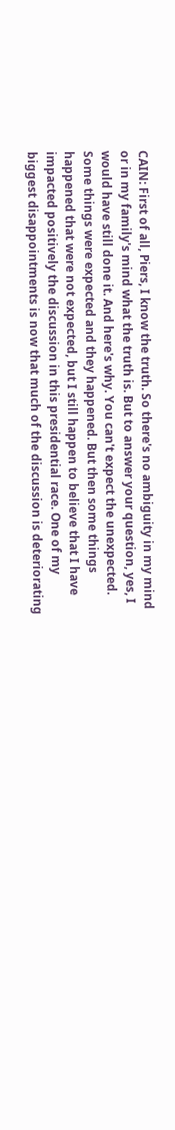CAIN: First of all, Piers, I know the truth. So there's no ambiguity in my mind or in my family's mind what the truth is. But to answer your question, yes, I would have still done it. And here's why. You can't expect the unexpected. Some things were expected and they happened. But then some things happened that were not expected, but I still happen to believe that I have impacted positively the discussion in this presidential race. One of my biggest disappointments is now that much of the discussion is deteriorating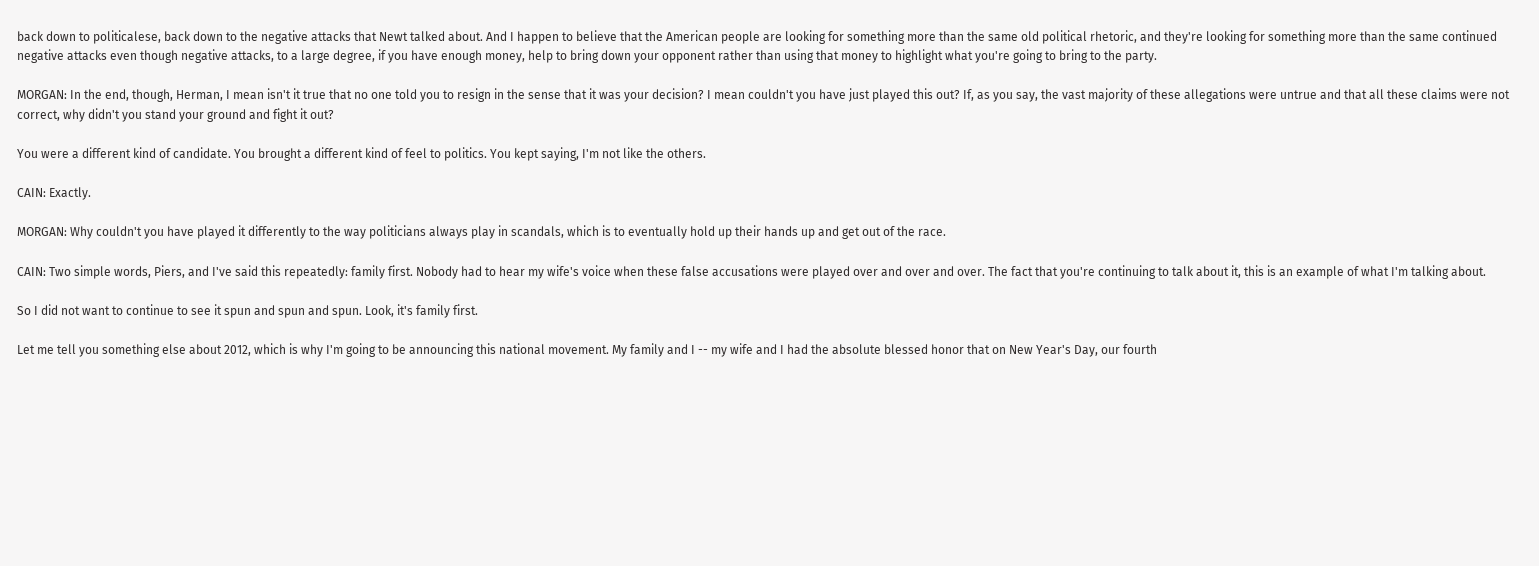back down to politicalese, back down to the negative attacks that Newt talked about. And I happen to believe that the American people are looking for something more than the same old political rhetoric, and they're looking for something more than the same continued negative attacks even though negative attacks, to a large degree, if you have enough money, help to bring down your opponent rather than using that money to highlight what you're going to bring to the party.

MORGAN: In the end, though, Herman, I mean isn't it true that no one told you to resign in the sense that it was your decision? I mean couldn't you have just played this out? If, as you say, the vast majority of these allegations were untrue and that all these claims were not correct, why didn't you stand your ground and fight it out?

You were a different kind of candidate. You brought a different kind of feel to politics. You kept saying, I'm not like the others.

CAIN: Exactly.

MORGAN: Why couldn't you have played it differently to the way politicians always play in scandals, which is to eventually hold up their hands up and get out of the race.

CAIN: Two simple words, Piers, and I've said this repeatedly: family first. Nobody had to hear my wife's voice when these false accusations were played over and over and over. The fact that you're continuing to talk about it, this is an example of what I'm talking about.

So I did not want to continue to see it spun and spun and spun. Look, it's family first.

Let me tell you something else about 2012, which is why I'm going to be announcing this national movement. My family and I -- my wife and I had the absolute blessed honor that on New Year's Day, our fourth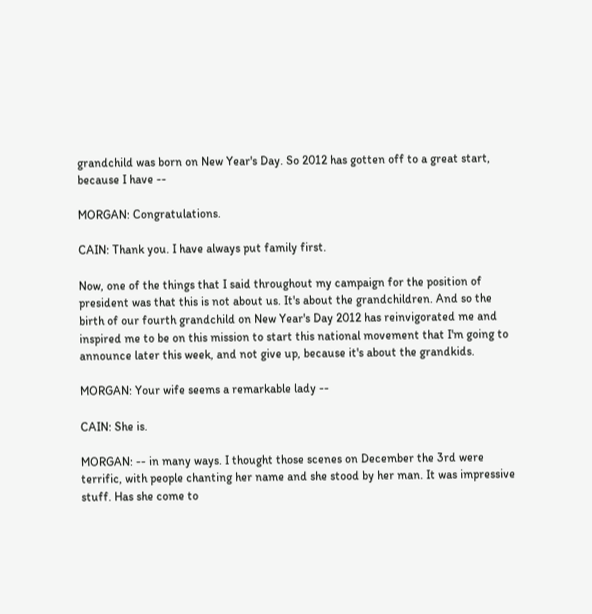grandchild was born on New Year's Day. So 2012 has gotten off to a great start, because I have --

MORGAN: Congratulations.

CAIN: Thank you. I have always put family first.

Now, one of the things that I said throughout my campaign for the position of president was that this is not about us. It's about the grandchildren. And so the birth of our fourth grandchild on New Year's Day 2012 has reinvigorated me and inspired me to be on this mission to start this national movement that I'm going to announce later this week, and not give up, because it's about the grandkids.

MORGAN: Your wife seems a remarkable lady --

CAIN: She is.

MORGAN: -- in many ways. I thought those scenes on December the 3rd were terrific, with people chanting her name and she stood by her man. It was impressive stuff. Has she come to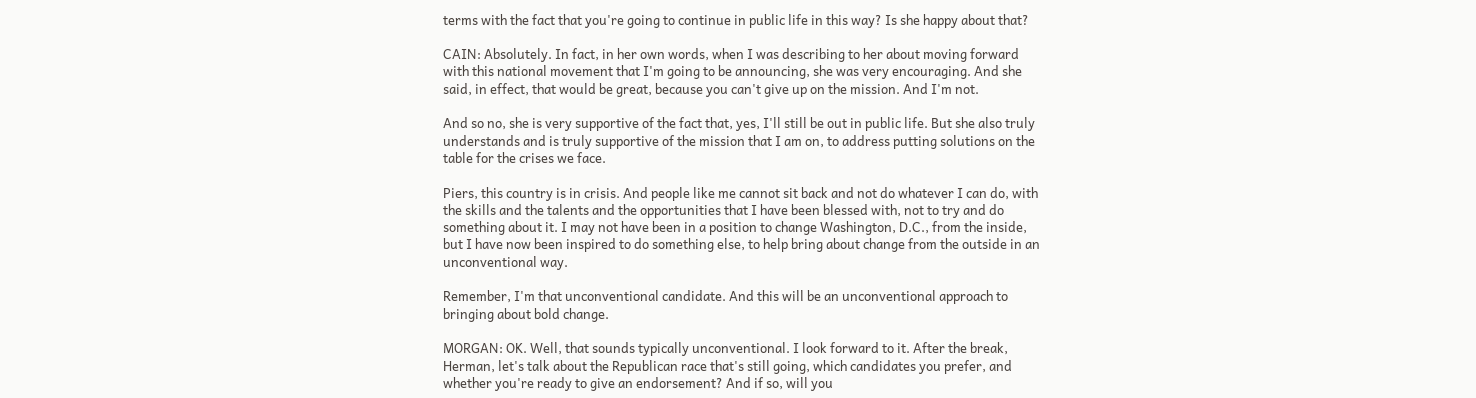terms with the fact that you're going to continue in public life in this way? Is she happy about that?

CAIN: Absolutely. In fact, in her own words, when I was describing to her about moving forward with this national movement that I'm going to be announcing, she was very encouraging. And she said, in effect, that would be great, because you can't give up on the mission. And I'm not.

And so no, she is very supportive of the fact that, yes, I'll still be out in public life. But she also truly understands and is truly supportive of the mission that I am on, to address putting solutions on the table for the crises we face.

Piers, this country is in crisis. And people like me cannot sit back and not do whatever I can do, with the skills and the talents and the opportunities that I have been blessed with, not to try and do something about it. I may not have been in a position to change Washington, D.C., from the inside, but I have now been inspired to do something else, to help bring about change from the outside in an unconventional way.

Remember, I'm that unconventional candidate. And this will be an unconventional approach to bringing about bold change.

MORGAN: OK. Well, that sounds typically unconventional. I look forward to it. After the break, Herman, let's talk about the Republican race that's still going, which candidates you prefer, and whether you're ready to give an endorsement? And if so, will you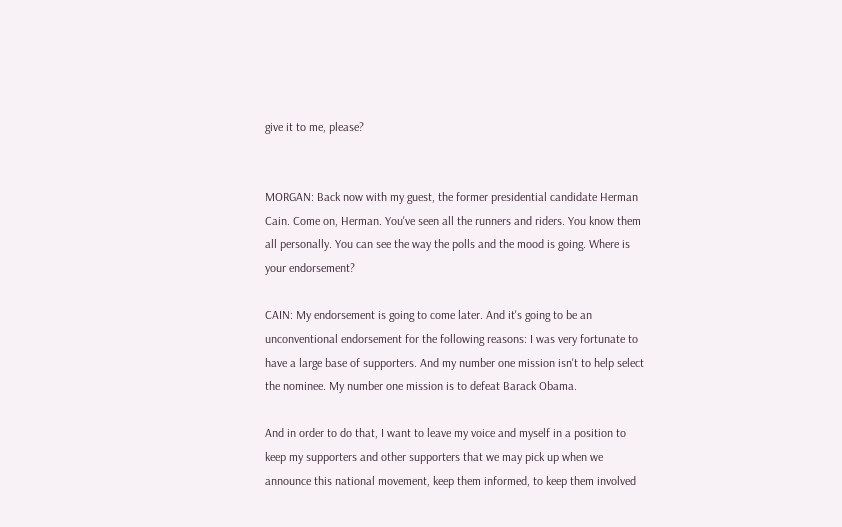give it to me, please?


MORGAN: Back now with my guest, the former presidential candidate Herman Cain. Come on, Herman. You've seen all the runners and riders. You know them all personally. You can see the way the polls and the mood is going. Where is your endorsement?

CAIN: My endorsement is going to come later. And it's going to be an unconventional endorsement for the following reasons: I was very fortunate to have a large base of supporters. And my number one mission isn't to help select the nominee. My number one mission is to defeat Barack Obama.

And in order to do that, I want to leave my voice and myself in a position to keep my supporters and other supporters that we may pick up when we announce this national movement, keep them informed, to keep them involved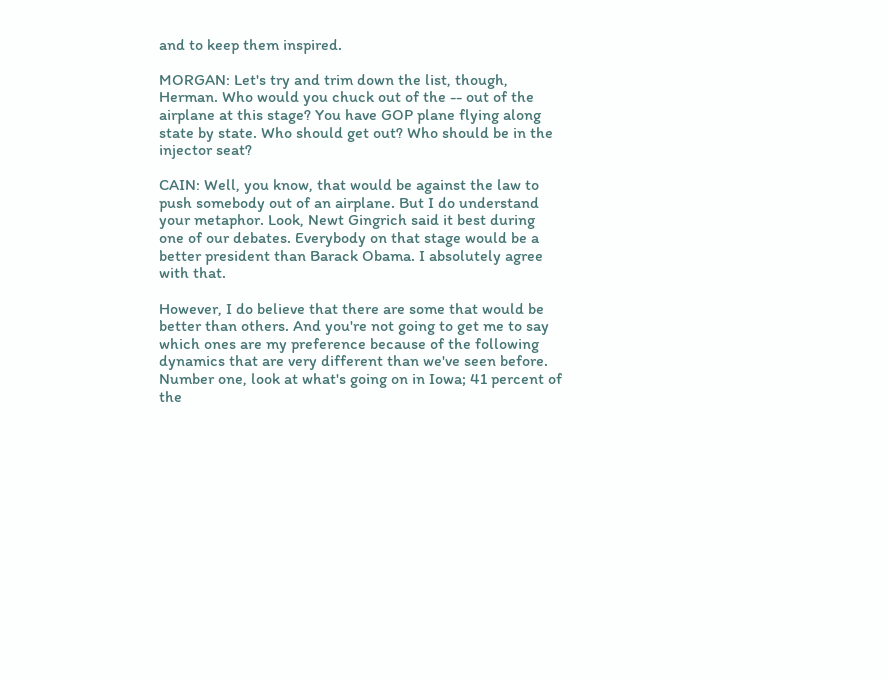and to keep them inspired.

MORGAN: Let's try and trim down the list, though, Herman. Who would you chuck out of the -- out of the airplane at this stage? You have GOP plane flying along state by state. Who should get out? Who should be in the injector seat?

CAIN: Well, you know, that would be against the law to push somebody out of an airplane. But I do understand your metaphor. Look, Newt Gingrich said it best during one of our debates. Everybody on that stage would be a better president than Barack Obama. I absolutely agree with that.

However, I do believe that there are some that would be better than others. And you're not going to get me to say which ones are my preference because of the following dynamics that are very different than we've seen before. Number one, look at what's going on in Iowa; 41 percent of the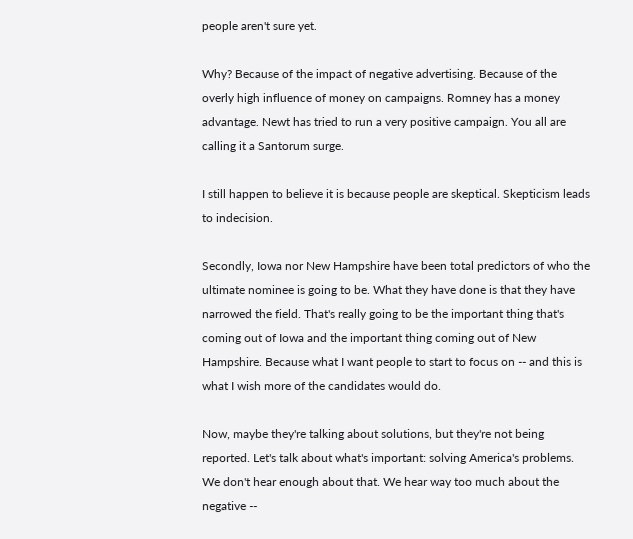people aren't sure yet.

Why? Because of the impact of negative advertising. Because of the overly high influence of money on campaigns. Romney has a money advantage. Newt has tried to run a very positive campaign. You all are calling it a Santorum surge.

I still happen to believe it is because people are skeptical. Skepticism leads to indecision.

Secondly, Iowa nor New Hampshire have been total predictors of who the ultimate nominee is going to be. What they have done is that they have narrowed the field. That's really going to be the important thing that's coming out of Iowa and the important thing coming out of New Hampshire. Because what I want people to start to focus on -- and this is what I wish more of the candidates would do.

Now, maybe they're talking about solutions, but they're not being reported. Let's talk about what's important: solving America's problems. We don't hear enough about that. We hear way too much about the negative --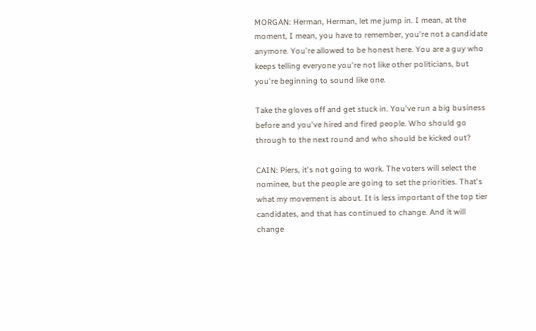MORGAN: Herman, Herman, let me jump in. I mean, at the moment, I mean, you have to remember, you're not a candidate anymore. You're allowed to be honest here. You are a guy who keeps telling everyone you're not like other politicians, but you're beginning to sound like one.

Take the gloves off and get stuck in. You've run a big business before and you've hired and fired people. Who should go through to the next round and who should be kicked out?

CAIN: Piers, it's not going to work. The voters will select the nominee, but the people are going to set the priorities. That's what my movement is about. It is less important of the top tier candidates, and that has continued to change. And it will change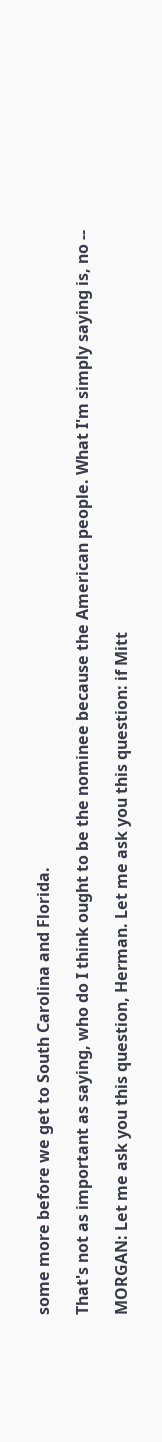some more before we get to South Carolina and Florida.

That's not as important as saying, who do I think ought to be the nominee because the American people. What I'm simply saying is, no --

MORGAN: Let me ask you this question, Herman. Let me ask you this question: if Mitt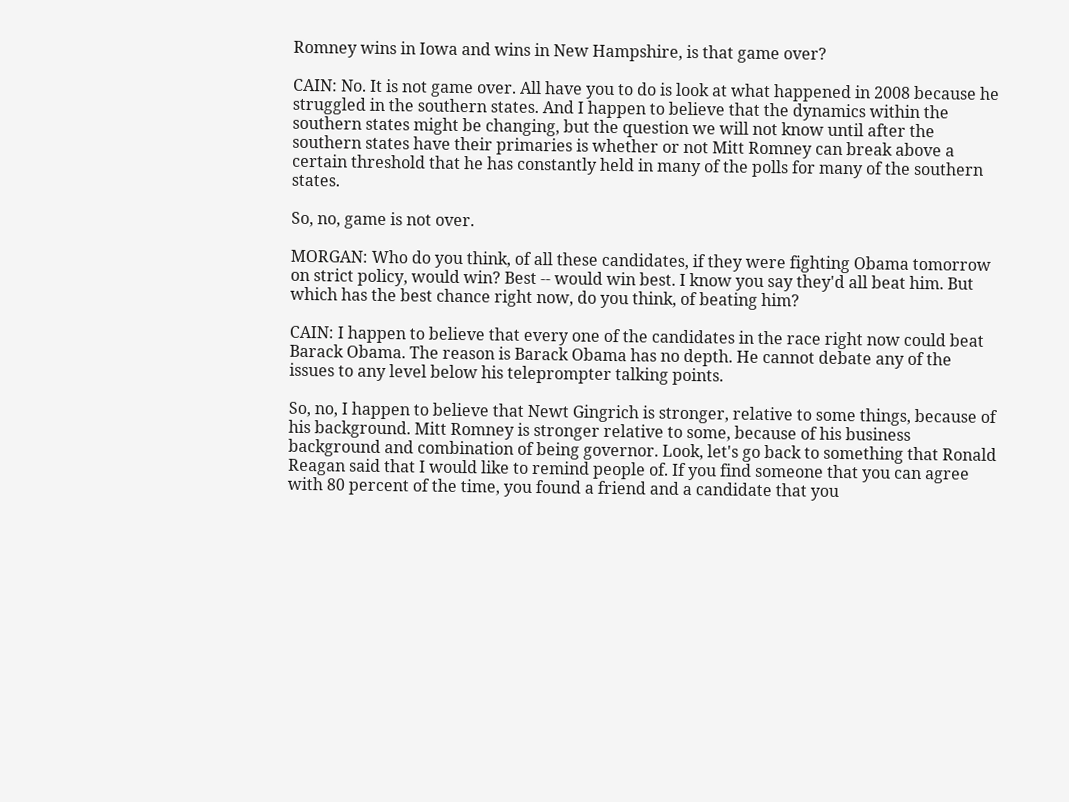Romney wins in Iowa and wins in New Hampshire, is that game over?

CAIN: No. It is not game over. All have you to do is look at what happened in 2008 because he struggled in the southern states. And I happen to believe that the dynamics within the southern states might be changing, but the question we will not know until after the southern states have their primaries is whether or not Mitt Romney can break above a certain threshold that he has constantly held in many of the polls for many of the southern states.

So, no, game is not over.

MORGAN: Who do you think, of all these candidates, if they were fighting Obama tomorrow on strict policy, would win? Best -- would win best. I know you say they'd all beat him. But which has the best chance right now, do you think, of beating him?

CAIN: I happen to believe that every one of the candidates in the race right now could beat Barack Obama. The reason is Barack Obama has no depth. He cannot debate any of the issues to any level below his teleprompter talking points.

So, no, I happen to believe that Newt Gingrich is stronger, relative to some things, because of his background. Mitt Romney is stronger relative to some, because of his business background and combination of being governor. Look, let's go back to something that Ronald Reagan said that I would like to remind people of. If you find someone that you can agree with 80 percent of the time, you found a friend and a candidate that you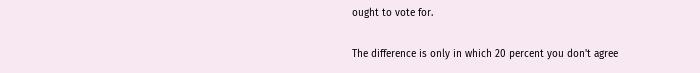ought to vote for.

The difference is only in which 20 percent you don't agree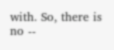with. So, there is no --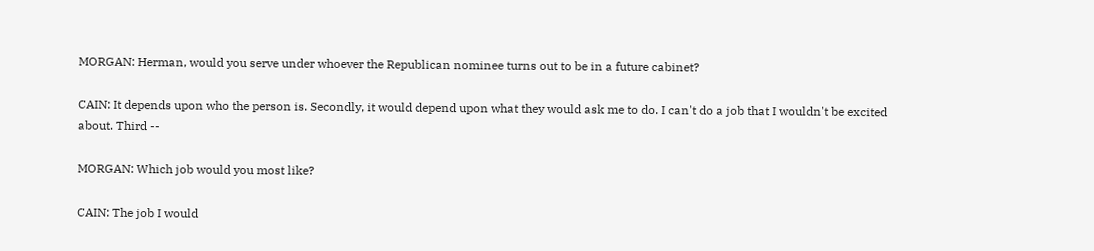MORGAN: Herman, would you serve under whoever the Republican nominee turns out to be in a future cabinet?

CAIN: It depends upon who the person is. Secondly, it would depend upon what they would ask me to do. I can't do a job that I wouldn't be excited about. Third --

MORGAN: Which job would you most like?

CAIN: The job I would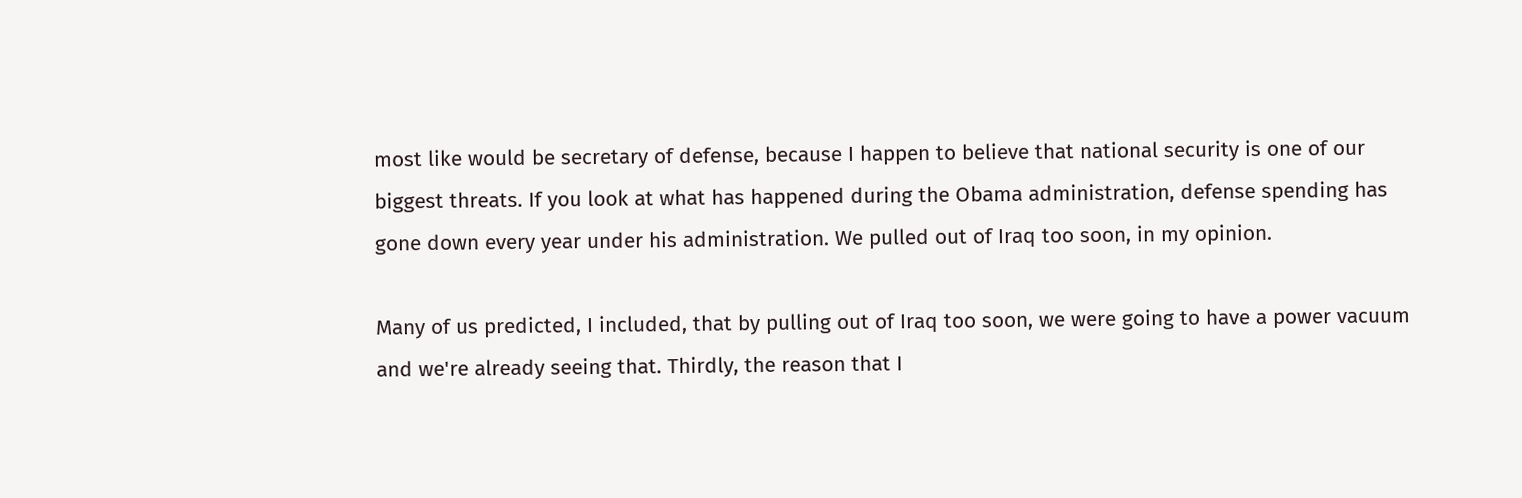most like would be secretary of defense, because I happen to believe that national security is one of our biggest threats. If you look at what has happened during the Obama administration, defense spending has gone down every year under his administration. We pulled out of Iraq too soon, in my opinion.

Many of us predicted, I included, that by pulling out of Iraq too soon, we were going to have a power vacuum and we're already seeing that. Thirdly, the reason that I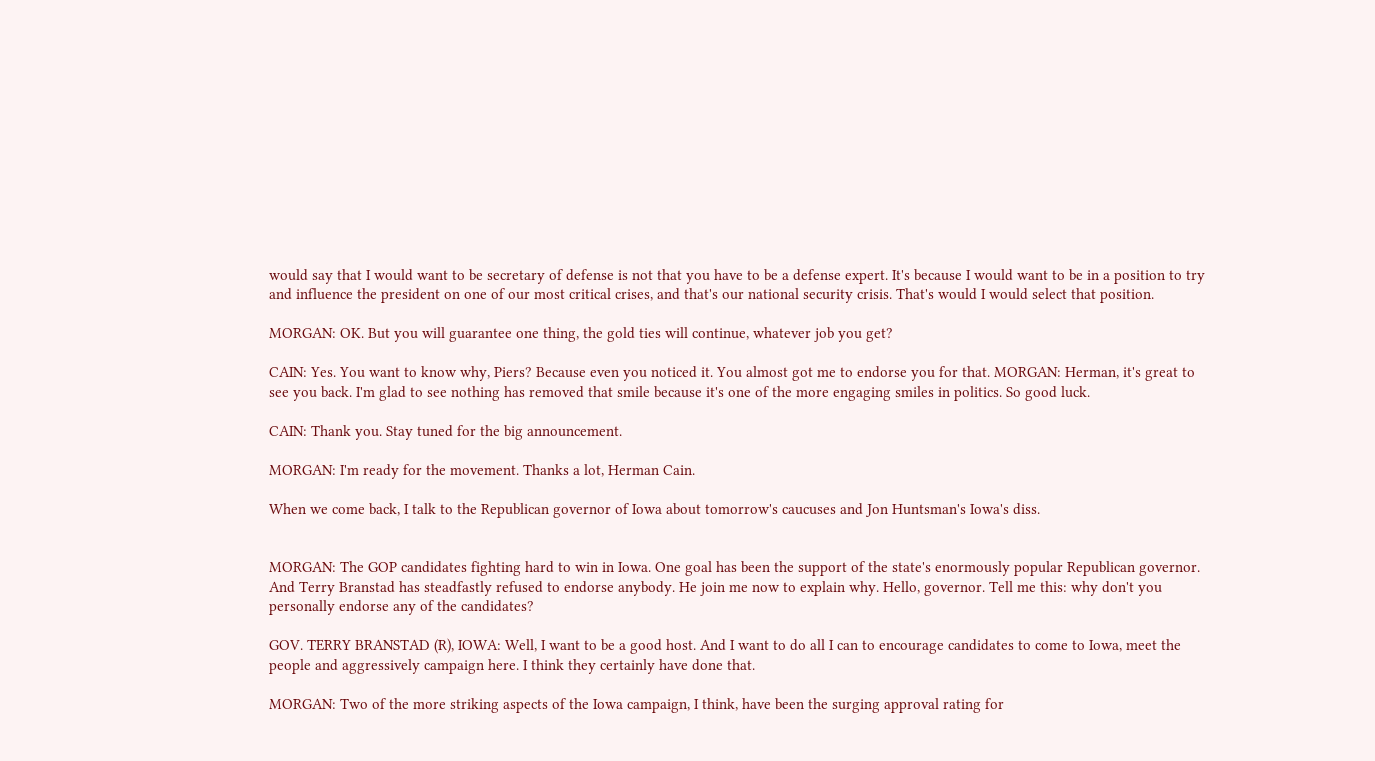would say that I would want to be secretary of defense is not that you have to be a defense expert. It's because I would want to be in a position to try and influence the president on one of our most critical crises, and that's our national security crisis. That's would I would select that position.

MORGAN: OK. But you will guarantee one thing, the gold ties will continue, whatever job you get?

CAIN: Yes. You want to know why, Piers? Because even you noticed it. You almost got me to endorse you for that. MORGAN: Herman, it's great to see you back. I'm glad to see nothing has removed that smile because it's one of the more engaging smiles in politics. So good luck.

CAIN: Thank you. Stay tuned for the big announcement.

MORGAN: I'm ready for the movement. Thanks a lot, Herman Cain.

When we come back, I talk to the Republican governor of Iowa about tomorrow's caucuses and Jon Huntsman's Iowa's diss.


MORGAN: The GOP candidates fighting hard to win in Iowa. One goal has been the support of the state's enormously popular Republican governor. And Terry Branstad has steadfastly refused to endorse anybody. He join me now to explain why. Hello, governor. Tell me this: why don't you personally endorse any of the candidates?

GOV. TERRY BRANSTAD (R), IOWA: Well, I want to be a good host. And I want to do all I can to encourage candidates to come to Iowa, meet the people and aggressively campaign here. I think they certainly have done that.

MORGAN: Two of the more striking aspects of the Iowa campaign, I think, have been the surging approval rating for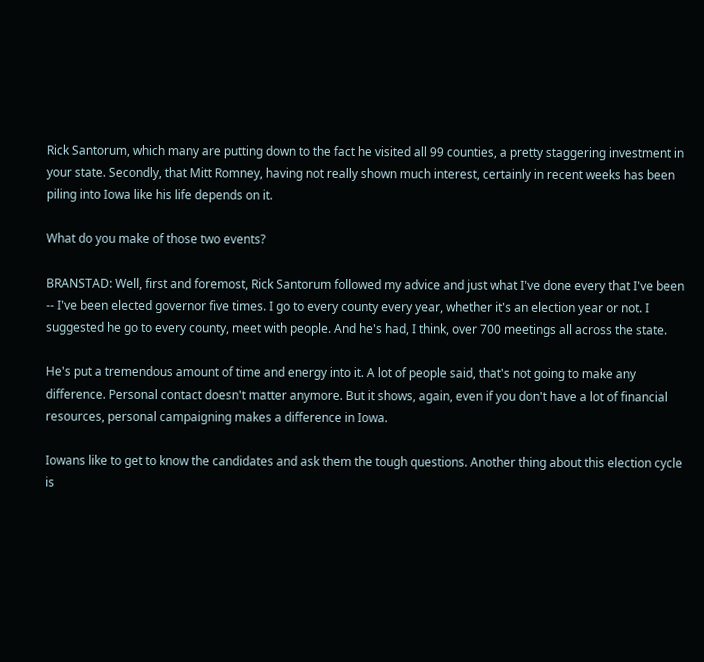Rick Santorum, which many are putting down to the fact he visited all 99 counties, a pretty staggering investment in your state. Secondly, that Mitt Romney, having not really shown much interest, certainly in recent weeks has been piling into Iowa like his life depends on it.

What do you make of those two events?

BRANSTAD: Well, first and foremost, Rick Santorum followed my advice and just what I've done every that I've been -- I've been elected governor five times. I go to every county every year, whether it's an election year or not. I suggested he go to every county, meet with people. And he's had, I think, over 700 meetings all across the state.

He's put a tremendous amount of time and energy into it. A lot of people said, that's not going to make any difference. Personal contact doesn't matter anymore. But it shows, again, even if you don't have a lot of financial resources, personal campaigning makes a difference in Iowa.

Iowans like to get to know the candidates and ask them the tough questions. Another thing about this election cycle is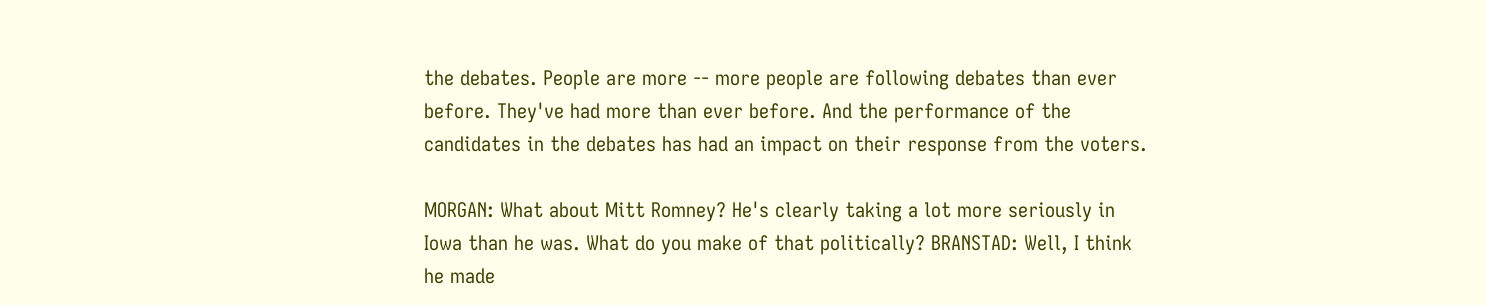the debates. People are more -- more people are following debates than ever before. They've had more than ever before. And the performance of the candidates in the debates has had an impact on their response from the voters.

MORGAN: What about Mitt Romney? He's clearly taking a lot more seriously in Iowa than he was. What do you make of that politically? BRANSTAD: Well, I think he made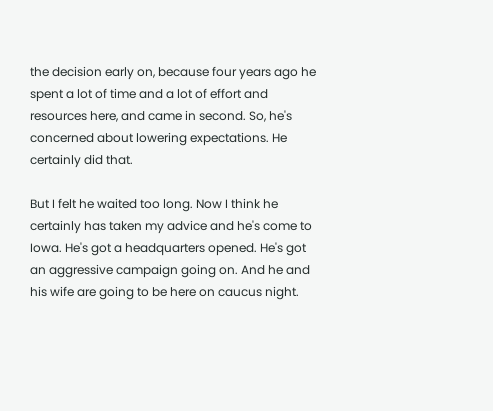the decision early on, because four years ago he spent a lot of time and a lot of effort and resources here, and came in second. So, he's concerned about lowering expectations. He certainly did that.

But I felt he waited too long. Now I think he certainly has taken my advice and he's come to Iowa. He's got a headquarters opened. He's got an aggressive campaign going on. And he and his wife are going to be here on caucus night.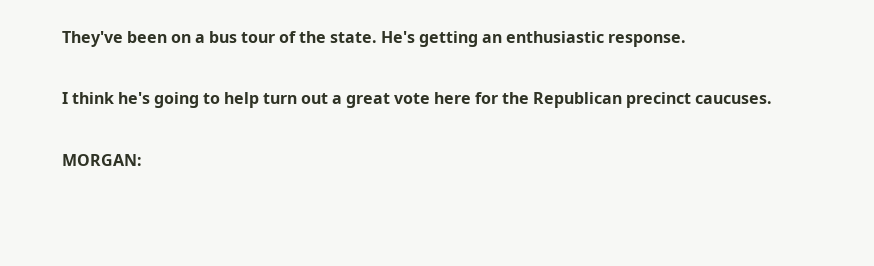They've been on a bus tour of the state. He's getting an enthusiastic response.

I think he's going to help turn out a great vote here for the Republican precinct caucuses.

MORGAN: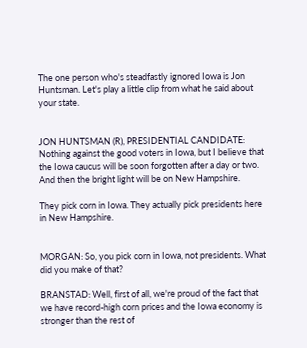The one person who's steadfastly ignored Iowa is Jon Huntsman. Let's play a little clip from what he said about your state.


JON HUNTSMAN (R), PRESIDENTIAL CANDIDATE: Nothing against the good voters in Iowa, but I believe that the Iowa caucus will be soon forgotten after a day or two. And then the bright light will be on New Hampshire.

They pick corn in Iowa. They actually pick presidents here in New Hampshire.


MORGAN: So, you pick corn in Iowa, not presidents. What did you make of that?

BRANSTAD: Well, first of all, we're proud of the fact that we have record-high corn prices and the Iowa economy is stronger than the rest of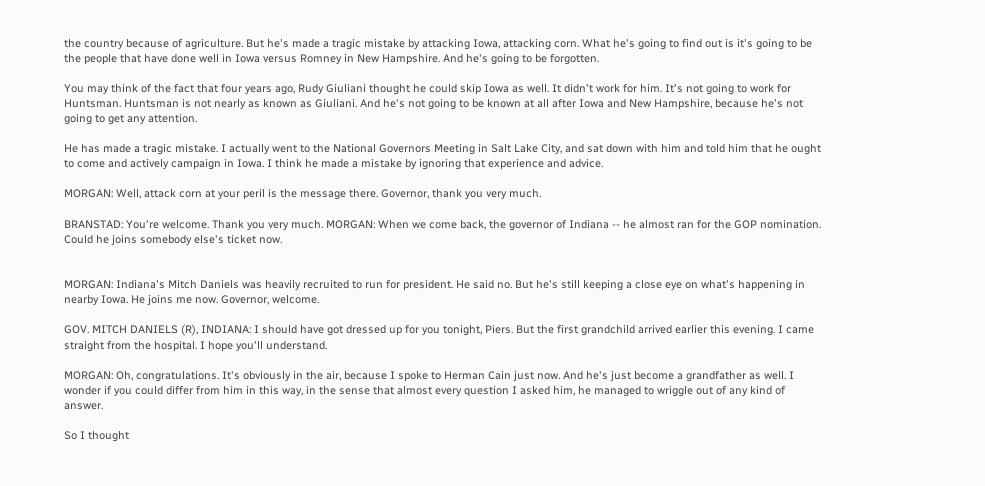the country because of agriculture. But he's made a tragic mistake by attacking Iowa, attacking corn. What he's going to find out is it's going to be the people that have done well in Iowa versus Romney in New Hampshire. And he's going to be forgotten.

You may think of the fact that four years ago, Rudy Giuliani thought he could skip Iowa as well. It didn't work for him. It's not going to work for Huntsman. Huntsman is not nearly as known as Giuliani. And he's not going to be known at all after Iowa and New Hampshire, because he's not going to get any attention.

He has made a tragic mistake. I actually went to the National Governors Meeting in Salt Lake City, and sat down with him and told him that he ought to come and actively campaign in Iowa. I think he made a mistake by ignoring that experience and advice.

MORGAN: Well, attack corn at your peril is the message there. Governor, thank you very much.

BRANSTAD: You're welcome. Thank you very much. MORGAN: When we come back, the governor of Indiana -- he almost ran for the GOP nomination. Could he joins somebody else's ticket now.


MORGAN: Indiana's Mitch Daniels was heavily recruited to run for president. He said no. But he's still keeping a close eye on what's happening in nearby Iowa. He joins me now. Governor, welcome.

GOV. MITCH DANIELS (R), INDIANA: I should have got dressed up for you tonight, Piers. But the first grandchild arrived earlier this evening. I came straight from the hospital. I hope you'll understand.

MORGAN: Oh, congratulations. It's obviously in the air, because I spoke to Herman Cain just now. And he's just become a grandfather as well. I wonder if you could differ from him in this way, in the sense that almost every question I asked him, he managed to wriggle out of any kind of answer.

So I thought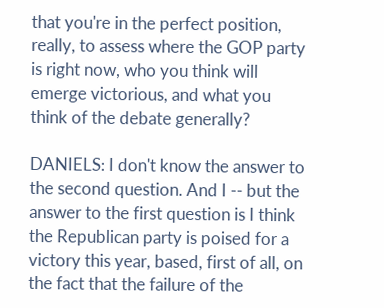that you're in the perfect position, really, to assess where the GOP party is right now, who you think will emerge victorious, and what you think of the debate generally?

DANIELS: I don't know the answer to the second question. And I -- but the answer to the first question is I think the Republican party is poised for a victory this year, based, first of all, on the fact that the failure of the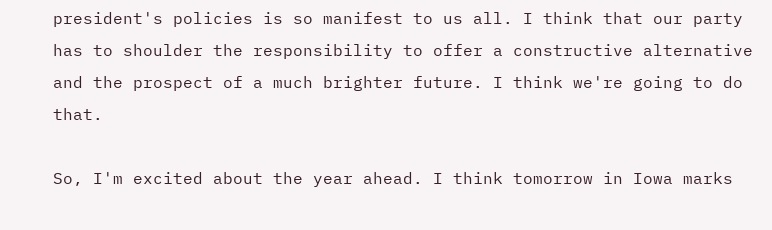president's policies is so manifest to us all. I think that our party has to shoulder the responsibility to offer a constructive alternative and the prospect of a much brighter future. I think we're going to do that.

So, I'm excited about the year ahead. I think tomorrow in Iowa marks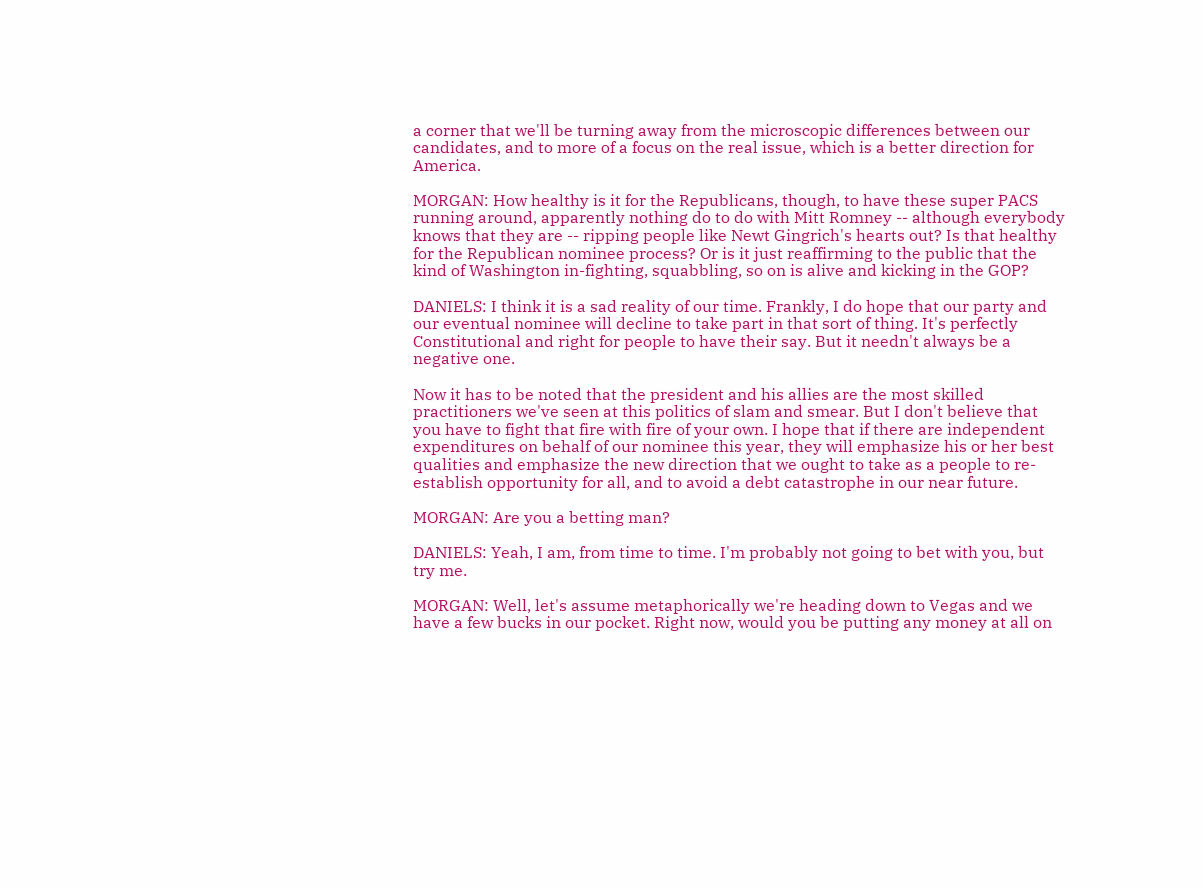a corner that we'll be turning away from the microscopic differences between our candidates, and to more of a focus on the real issue, which is a better direction for America.

MORGAN: How healthy is it for the Republicans, though, to have these super PACS running around, apparently nothing do to do with Mitt Romney -- although everybody knows that they are -- ripping people like Newt Gingrich's hearts out? Is that healthy for the Republican nominee process? Or is it just reaffirming to the public that the kind of Washington in-fighting, squabbling, so on is alive and kicking in the GOP?

DANIELS: I think it is a sad reality of our time. Frankly, I do hope that our party and our eventual nominee will decline to take part in that sort of thing. It's perfectly Constitutional and right for people to have their say. But it needn't always be a negative one.

Now it has to be noted that the president and his allies are the most skilled practitioners we've seen at this politics of slam and smear. But I don't believe that you have to fight that fire with fire of your own. I hope that if there are independent expenditures on behalf of our nominee this year, they will emphasize his or her best qualities and emphasize the new direction that we ought to take as a people to re-establish opportunity for all, and to avoid a debt catastrophe in our near future.

MORGAN: Are you a betting man?

DANIELS: Yeah, I am, from time to time. I'm probably not going to bet with you, but try me.

MORGAN: Well, let's assume metaphorically we're heading down to Vegas and we have a few bucks in our pocket. Right now, would you be putting any money at all on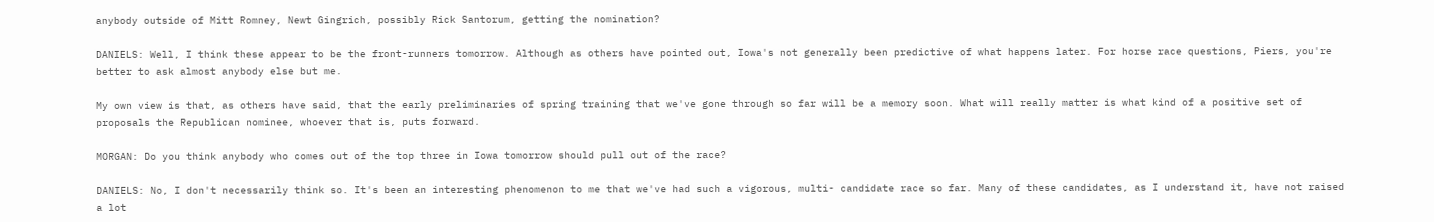anybody outside of Mitt Romney, Newt Gingrich, possibly Rick Santorum, getting the nomination?

DANIELS: Well, I think these appear to be the front-runners tomorrow. Although as others have pointed out, Iowa's not generally been predictive of what happens later. For horse race questions, Piers, you're better to ask almost anybody else but me.

My own view is that, as others have said, that the early preliminaries of spring training that we've gone through so far will be a memory soon. What will really matter is what kind of a positive set of proposals the Republican nominee, whoever that is, puts forward.

MORGAN: Do you think anybody who comes out of the top three in Iowa tomorrow should pull out of the race?

DANIELS: No, I don't necessarily think so. It's been an interesting phenomenon to me that we've had such a vigorous, multi- candidate race so far. Many of these candidates, as I understand it, have not raised a lot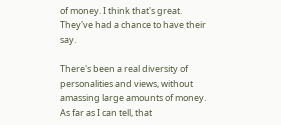of money. I think that's great. They've had a chance to have their say.

There's been a real diversity of personalities and views, without amassing large amounts of money. As far as I can tell, that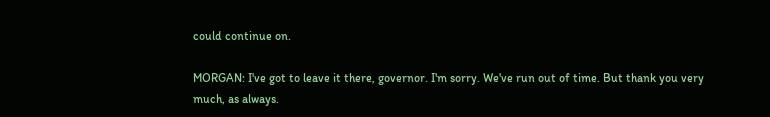could continue on.

MORGAN: I've got to leave it there, governor. I'm sorry. We've run out of time. But thank you very much, as always.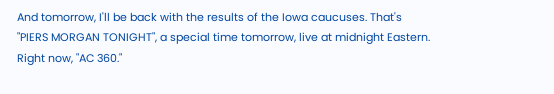And tomorrow, I'll be back with the results of the Iowa caucuses. That's "PIERS MORGAN TONIGHT", a special time tomorrow, live at midnight Eastern. Right now, "AC 360."